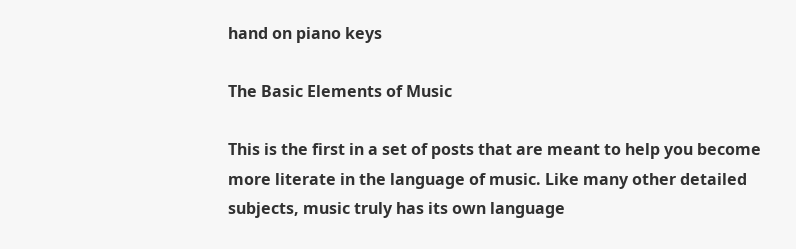hand on piano keys

The Basic Elements of Music

This is the first in a set of posts that are meant to help you become more literate in the language of music. Like many other detailed subjects, music truly has its own language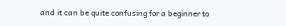and it can be quite confusing for a beginner to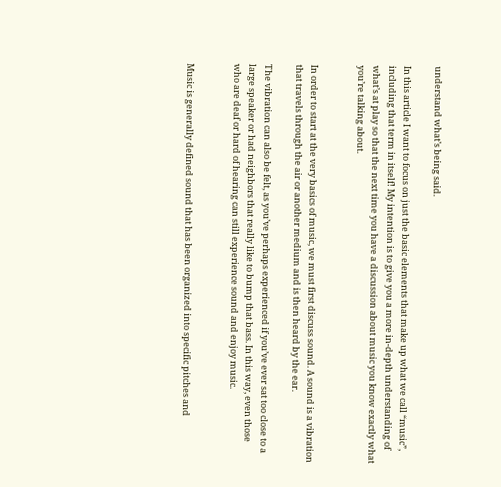understand what’s being said.

In this article I want to focus on just the basic elements that make up what we call “music”, including that term in itself! My intention is to give you a more in-depth understanding of what’s at play so that the next time you have a discussion about music you know exactly what you’re talking about.


In order to start at the very basics of music, we must first discuss sound. A sound is a vibration that travels through the air or another medium and is then heard by the ear.

The vibration can also be felt, as you’ve perhaps experienced if you’ve ever sat too close to a large speaker or had neighbors that really like to bump that bass. In this way, even those who are deaf or hard of hearing can still experience sound and enjoy music.


Music is generally defined sound that has been organized into specific pitches and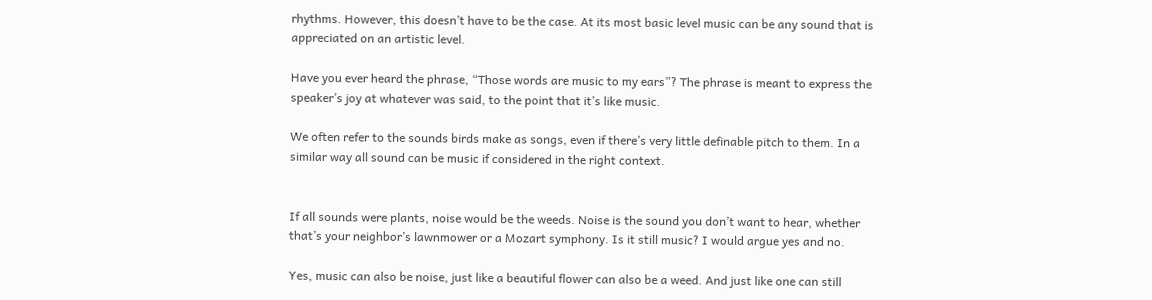rhythms. However, this doesn’t have to be the case. At its most basic level music can be any sound that is appreciated on an artistic level.

Have you ever heard the phrase, “Those words are music to my ears”? The phrase is meant to express the speaker’s joy at whatever was said, to the point that it’s like music.

We often refer to the sounds birds make as songs, even if there’s very little definable pitch to them. In a similar way all sound can be music if considered in the right context.


If all sounds were plants, noise would be the weeds. Noise is the sound you don’t want to hear, whether that’s your neighbor’s lawnmower or a Mozart symphony. Is it still music? I would argue yes and no.

Yes, music can also be noise, just like a beautiful flower can also be a weed. And just like one can still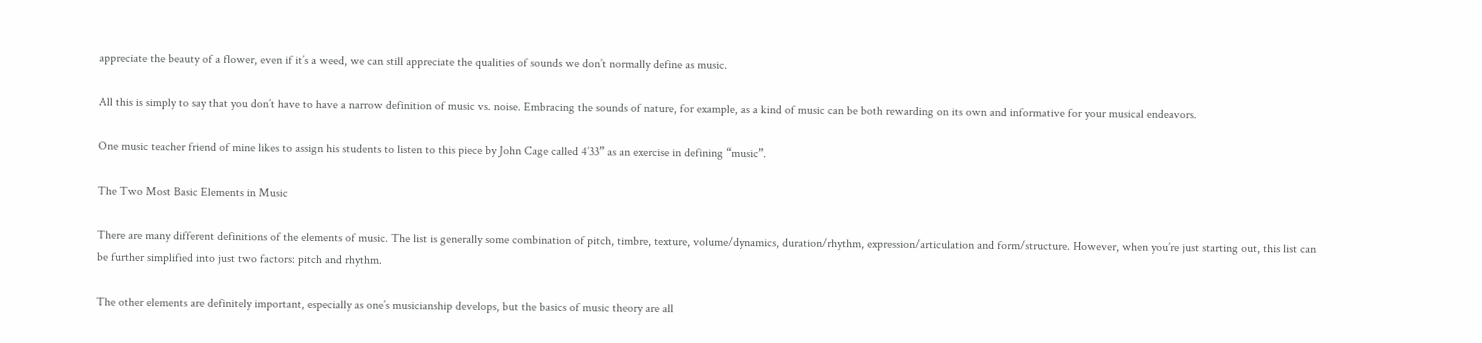appreciate the beauty of a flower, even if it’s a weed, we can still appreciate the qualities of sounds we don’t normally define as music.

All this is simply to say that you don’t have to have a narrow definition of music vs. noise. Embracing the sounds of nature, for example, as a kind of music can be both rewarding on its own and informative for your musical endeavors.

One music teacher friend of mine likes to assign his students to listen to this piece by John Cage called 4’33” as an exercise in defining “music”.

The Two Most Basic Elements in Music

There are many different definitions of the elements of music. The list is generally some combination of pitch, timbre, texture, volume/dynamics, duration/rhythm, expression/articulation and form/structure. However, when you’re just starting out, this list can be further simplified into just two factors: pitch and rhythm.

The other elements are definitely important, especially as one’s musicianship develops, but the basics of music theory are all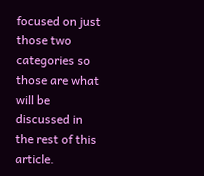focused on just those two categories so those are what will be discussed in the rest of this article.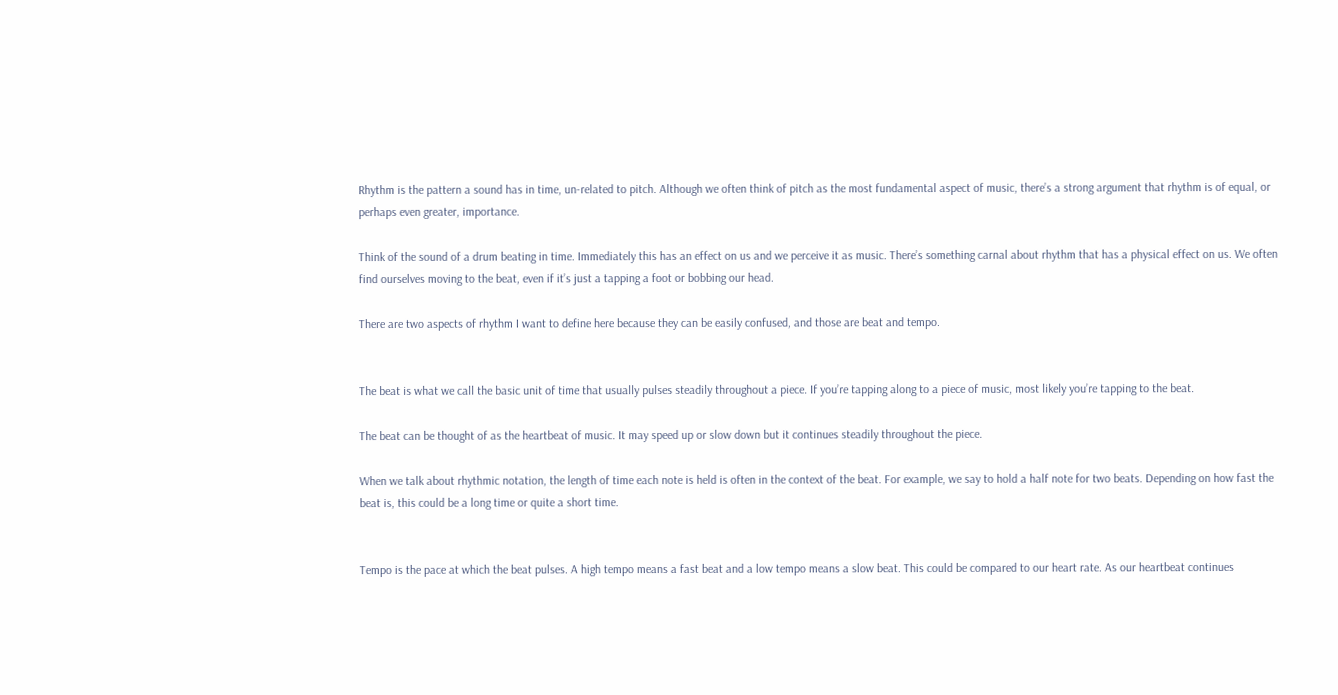Rhythm is the pattern a sound has in time, un-related to pitch. Although we often think of pitch as the most fundamental aspect of music, there’s a strong argument that rhythm is of equal, or perhaps even greater, importance.

Think of the sound of a drum beating in time. Immediately this has an effect on us and we perceive it as music. There’s something carnal about rhythm that has a physical effect on us. We often find ourselves moving to the beat, even if it’s just a tapping a foot or bobbing our head.

There are two aspects of rhythm I want to define here because they can be easily confused, and those are beat and tempo.


The beat is what we call the basic unit of time that usually pulses steadily throughout a piece. If you’re tapping along to a piece of music, most likely you’re tapping to the beat.

The beat can be thought of as the heartbeat of music. It may speed up or slow down but it continues steadily throughout the piece.

When we talk about rhythmic notation, the length of time each note is held is often in the context of the beat. For example, we say to hold a half note for two beats. Depending on how fast the beat is, this could be a long time or quite a short time.


Tempo is the pace at which the beat pulses. A high tempo means a fast beat and a low tempo means a slow beat. This could be compared to our heart rate. As our heartbeat continues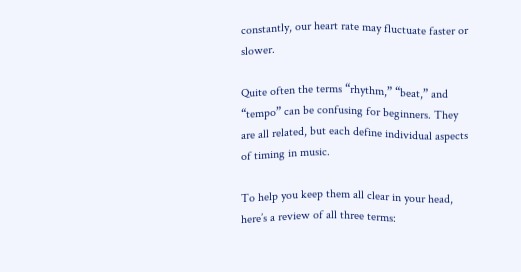constantly, our heart rate may fluctuate faster or slower.

Quite often the terms “rhythm,” “beat,” and “tempo” can be confusing for beginners. They are all related, but each define individual aspects of timing in music.

To help you keep them all clear in your head, here’s a review of all three terms: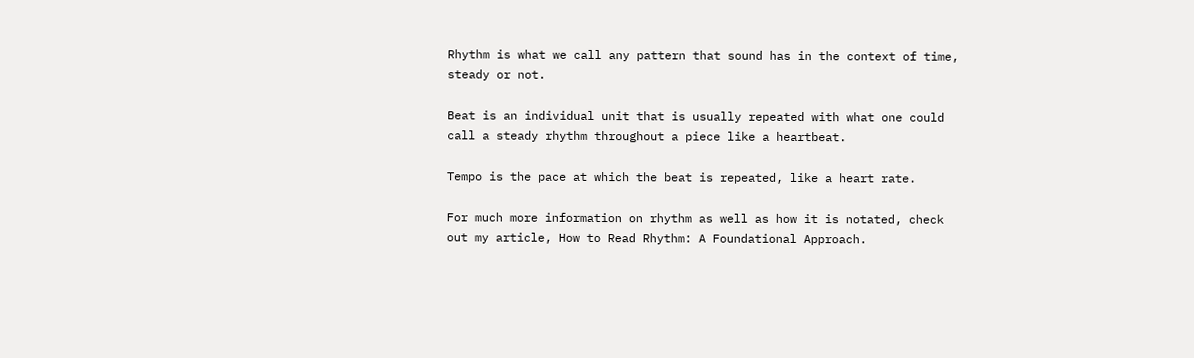Rhythm is what we call any pattern that sound has in the context of time, steady or not.

Beat is an individual unit that is usually repeated with what one could call a steady rhythm throughout a piece like a heartbeat.

Tempo is the pace at which the beat is repeated, like a heart rate.

For much more information on rhythm as well as how it is notated, check out my article, How to Read Rhythm: A Foundational Approach.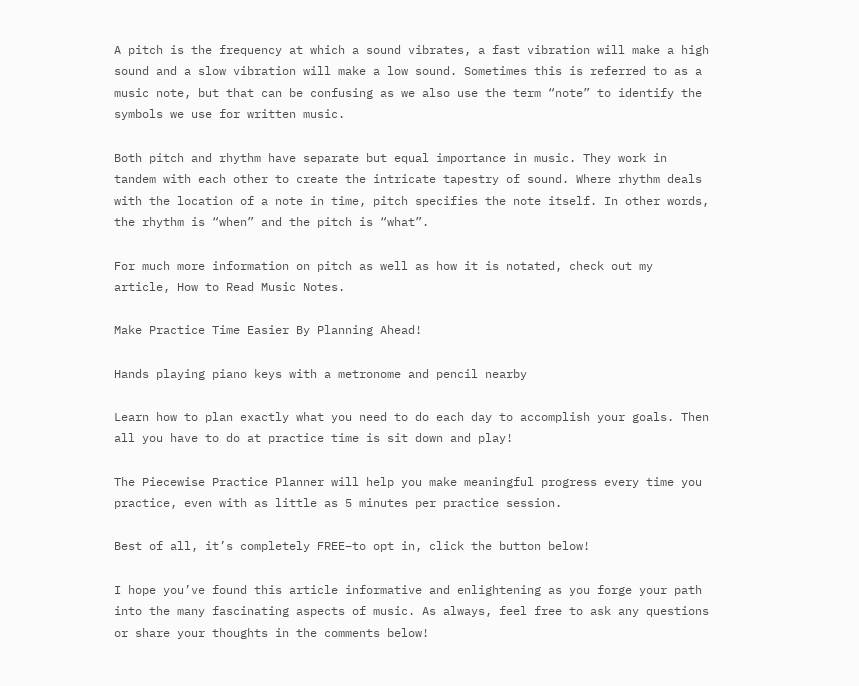A pitch is the frequency at which a sound vibrates, a fast vibration will make a high sound and a slow vibration will make a low sound. Sometimes this is referred to as a music note, but that can be confusing as we also use the term “note” to identify the symbols we use for written music.

Both pitch and rhythm have separate but equal importance in music. They work in tandem with each other to create the intricate tapestry of sound. Where rhythm deals with the location of a note in time, pitch specifies the note itself. In other words, the rhythm is “when” and the pitch is “what”.

For much more information on pitch as well as how it is notated, check out my article, How to Read Music Notes.

Make Practice Time Easier By Planning Ahead!

Hands playing piano keys with a metronome and pencil nearby

Learn how to plan exactly what you need to do each day to accomplish your goals. Then all you have to do at practice time is sit down and play!

The Piecewise Practice Planner will help you make meaningful progress every time you practice, even with as little as 5 minutes per practice session.

Best of all, it’s completely FREE–to opt in, click the button below!

I hope you’ve found this article informative and enlightening as you forge your path into the many fascinating aspects of music. As always, feel free to ask any questions or share your thoughts in the comments below!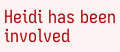Heidi has been involved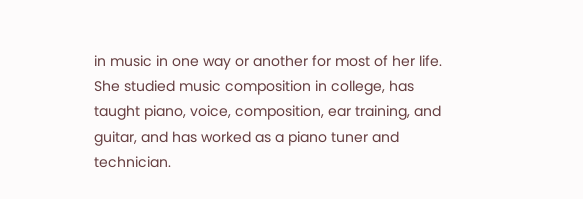in music in one way or another for most of her life. She studied music composition in college, has taught piano, voice, composition, ear training, and guitar, and has worked as a piano tuner and technician.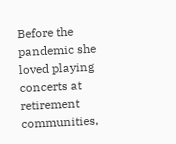Before the pandemic she loved playing concerts at retirement communities,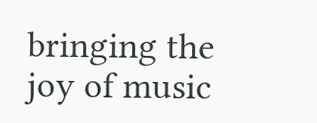bringing the joy of music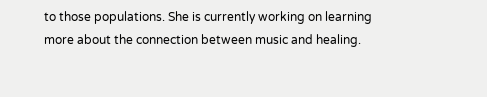to those populations. She is currently working on learning more about the connection between music and healing.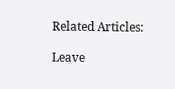Related Articles:

Leave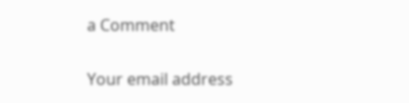a Comment

Your email address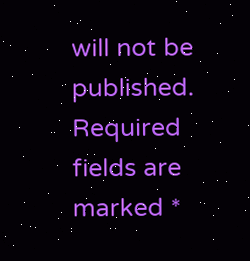will not be published. Required fields are marked *